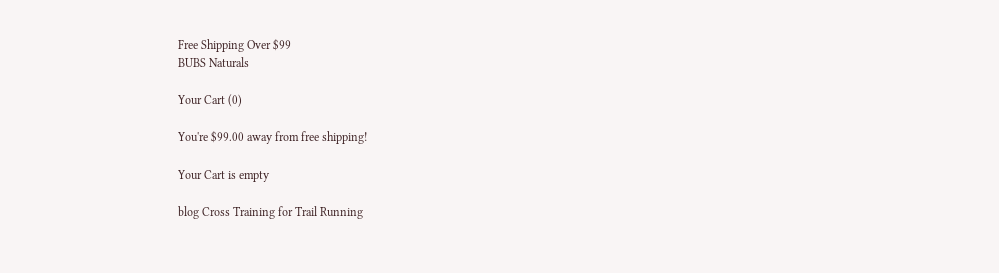Free Shipping Over $99
BUBS Naturals

Your Cart (0)

You're $99.00 away from free shipping!

Your Cart is empty

blog Cross Training for Trail Running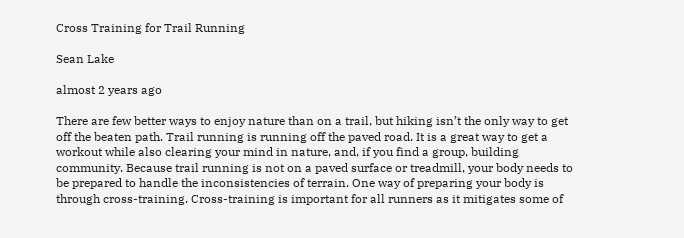Cross Training for Trail Running

Sean Lake

almost 2 years ago

There are few better ways to enjoy nature than on a trail, but hiking isn’t the only way to get off the beaten path. Trail running is running off the paved road. It is a great way to get a workout while also clearing your mind in nature, and, if you find a group, building community. Because trail running is not on a paved surface or treadmill, your body needs to be prepared to handle the inconsistencies of terrain. One way of preparing your body is through cross-training. Cross-training is important for all runners as it mitigates some of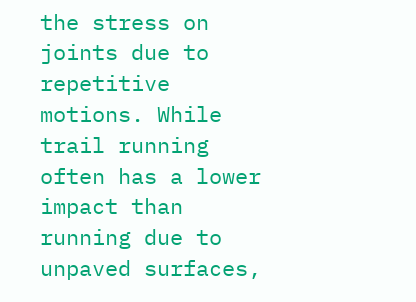the stress on joints due to repetitive motions. While trail running often has a lower impact than running due to unpaved surfaces,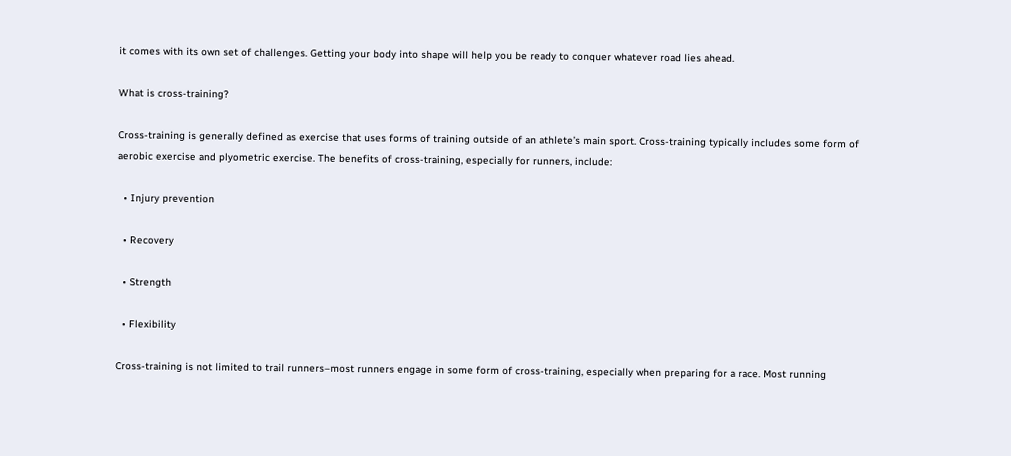it comes with its own set of challenges. Getting your body into shape will help you be ready to conquer whatever road lies ahead.

What is cross-training?

Cross-training is generally defined as exercise that uses forms of training outside of an athlete’s main sport. Cross-training typically includes some form of aerobic exercise and plyometric exercise. The benefits of cross-training, especially for runners, include:

  • Injury prevention

  • Recovery

  • Strength

  • Flexibility

Cross-training is not limited to trail runners–most runners engage in some form of cross-training, especially when preparing for a race. Most running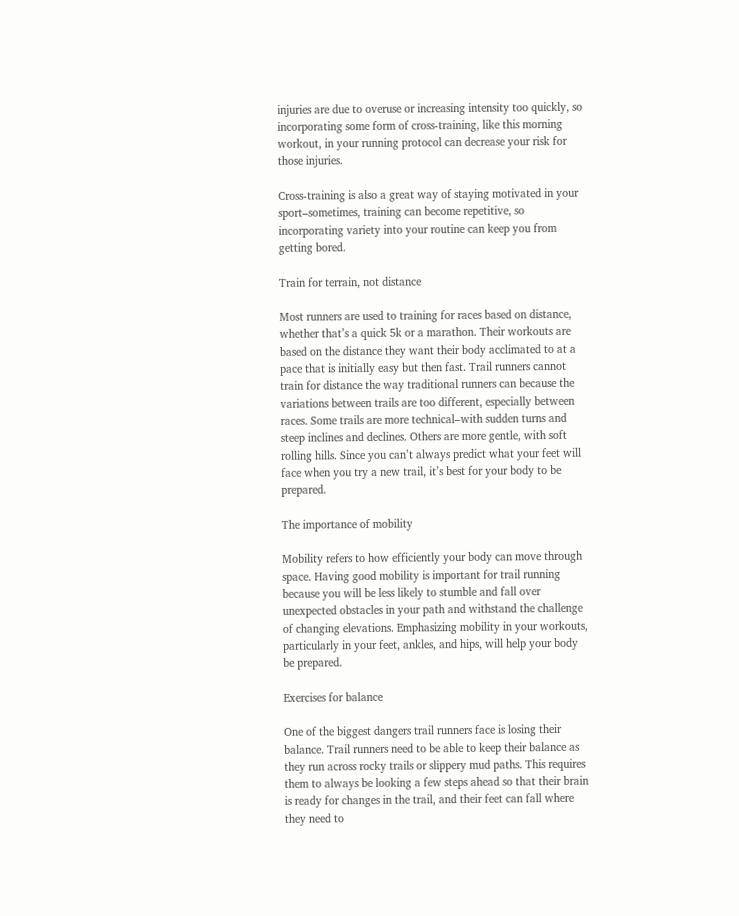injuries are due to overuse or increasing intensity too quickly, so incorporating some form of cross-training, like this morning workout, in your running protocol can decrease your risk for those injuries.

Cross-training is also a great way of staying motivated in your sport–sometimes, training can become repetitive, so incorporating variety into your routine can keep you from getting bored.

Train for terrain, not distance

Most runners are used to training for races based on distance, whether that’s a quick 5k or a marathon. Their workouts are based on the distance they want their body acclimated to at a pace that is initially easy but then fast. Trail runners cannot train for distance the way traditional runners can because the variations between trails are too different, especially between races. Some trails are more technical–with sudden turns and steep inclines and declines. Others are more gentle, with soft rolling hills. Since you can’t always predict what your feet will face when you try a new trail, it’s best for your body to be prepared.

The importance of mobility

Mobility refers to how efficiently your body can move through space. Having good mobility is important for trail running because you will be less likely to stumble and fall over unexpected obstacles in your path and withstand the challenge of changing elevations. Emphasizing mobility in your workouts, particularly in your feet, ankles, and hips, will help your body be prepared.

Exercises for balance

One of the biggest dangers trail runners face is losing their balance. Trail runners need to be able to keep their balance as they run across rocky trails or slippery mud paths. This requires them to always be looking a few steps ahead so that their brain is ready for changes in the trail, and their feet can fall where they need to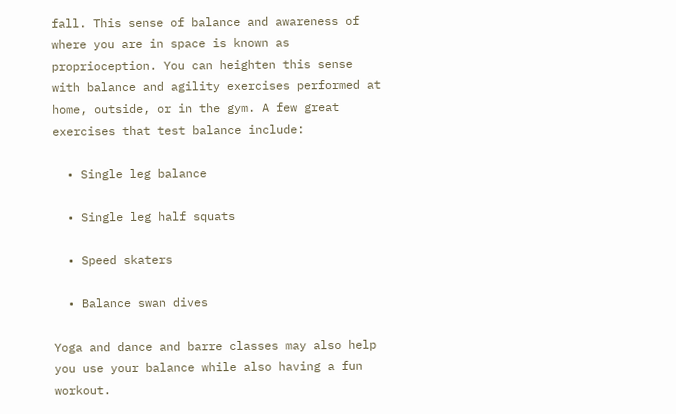fall. This sense of balance and awareness of where you are in space is known as proprioception. You can heighten this sense with balance and agility exercises performed at home, outside, or in the gym. A few great exercises that test balance include:

  • Single leg balance

  • Single leg half squats

  • Speed skaters

  • Balance swan dives

Yoga and dance and barre classes may also help you use your balance while also having a fun workout.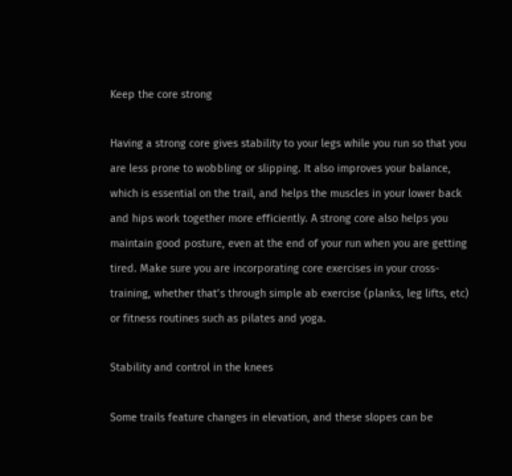Keep the core strong

Having a strong core gives stability to your legs while you run so that you are less prone to wobbling or slipping. It also improves your balance, which is essential on the trail, and helps the muscles in your lower back and hips work together more efficiently. A strong core also helps you maintain good posture, even at the end of your run when you are getting tired. Make sure you are incorporating core exercises in your cross-training, whether that’s through simple ab exercise (planks, leg lifts, etc) or fitness routines such as pilates and yoga.

Stability and control in the knees

Some trails feature changes in elevation, and these slopes can be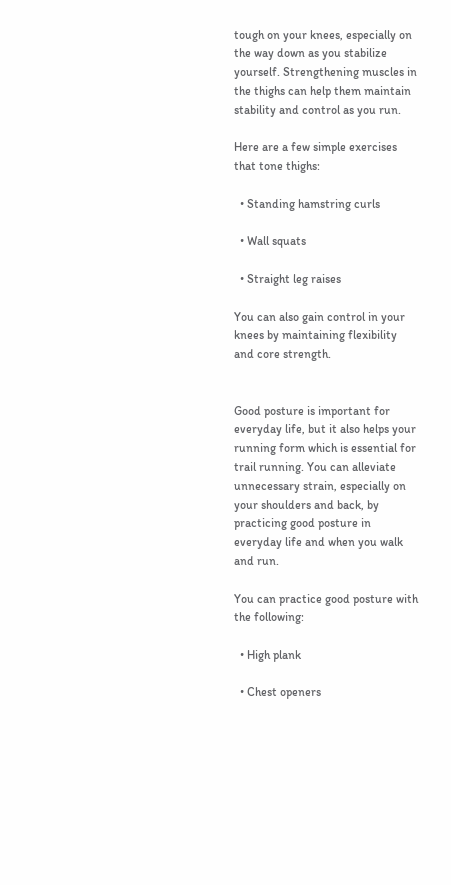tough on your knees, especially on the way down as you stabilize yourself. Strengthening muscles in the thighs can help them maintain stability and control as you run.

Here are a few simple exercises that tone thighs:

  • Standing hamstring curls

  • Wall squats

  • Straight leg raises

You can also gain control in your knees by maintaining flexibility and core strength.


Good posture is important for everyday life, but it also helps your running form which is essential for trail running. You can alleviate unnecessary strain, especially on your shoulders and back, by practicing good posture in everyday life and when you walk and run.

You can practice good posture with the following:

  • High plank

  • Chest openers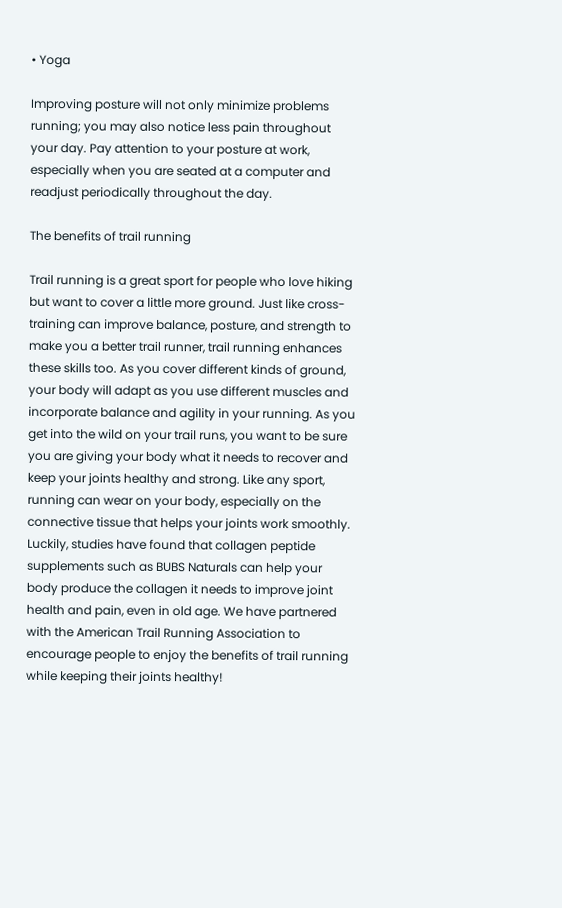• Yoga

Improving posture will not only minimize problems running; you may also notice less pain throughout your day. Pay attention to your posture at work, especially when you are seated at a computer and readjust periodically throughout the day.

The benefits of trail running

Trail running is a great sport for people who love hiking but want to cover a little more ground. Just like cross-training can improve balance, posture, and strength to make you a better trail runner, trail running enhances these skills too. As you cover different kinds of ground, your body will adapt as you use different muscles and incorporate balance and agility in your running. As you get into the wild on your trail runs, you want to be sure you are giving your body what it needs to recover and keep your joints healthy and strong. Like any sport, running can wear on your body, especially on the connective tissue that helps your joints work smoothly. Luckily, studies have found that collagen peptide supplements such as BUBS Naturals can help your body produce the collagen it needs to improve joint health and pain, even in old age. We have partnered with the American Trail Running Association to encourage people to enjoy the benefits of trail running while keeping their joints healthy!